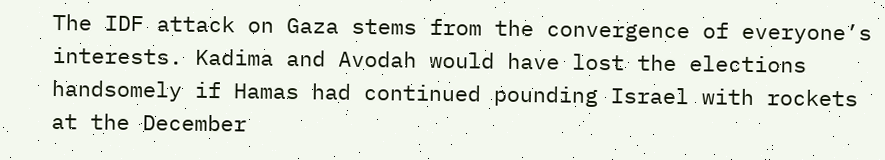The IDF attack on Gaza stems from the convergence of everyone’s interests. Kadima and Avodah would have lost the elections handsomely if Hamas had continued pounding Israel with rockets at the December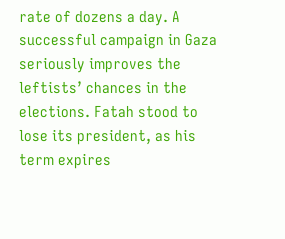rate of dozens a day. A successful campaign in Gaza seriously improves the leftists’ chances in the elections. Fatah stood to lose its president, as his term expires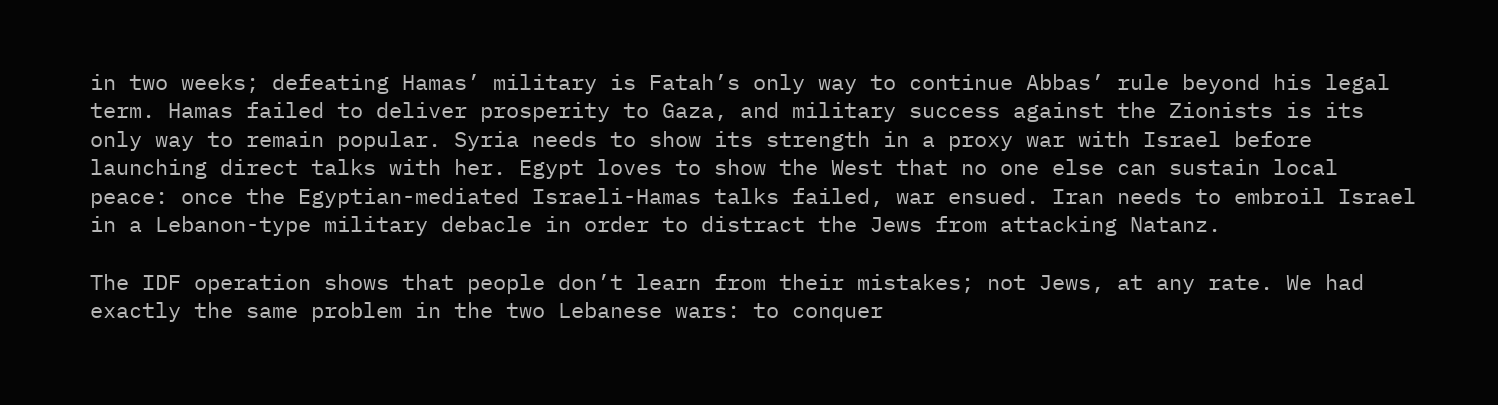in two weeks; defeating Hamas’ military is Fatah’s only way to continue Abbas’ rule beyond his legal term. Hamas failed to deliver prosperity to Gaza, and military success against the Zionists is its only way to remain popular. Syria needs to show its strength in a proxy war with Israel before launching direct talks with her. Egypt loves to show the West that no one else can sustain local peace: once the Egyptian-mediated Israeli-Hamas talks failed, war ensued. Iran needs to embroil Israel in a Lebanon-type military debacle in order to distract the Jews from attacking Natanz.

The IDF operation shows that people don’t learn from their mistakes; not Jews, at any rate. We had exactly the same problem in the two Lebanese wars: to conquer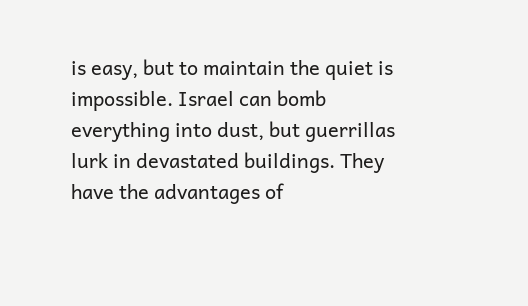is easy, but to maintain the quiet is impossible. Israel can bomb everything into dust, but guerrillas lurk in devastated buildings. They have the advantages of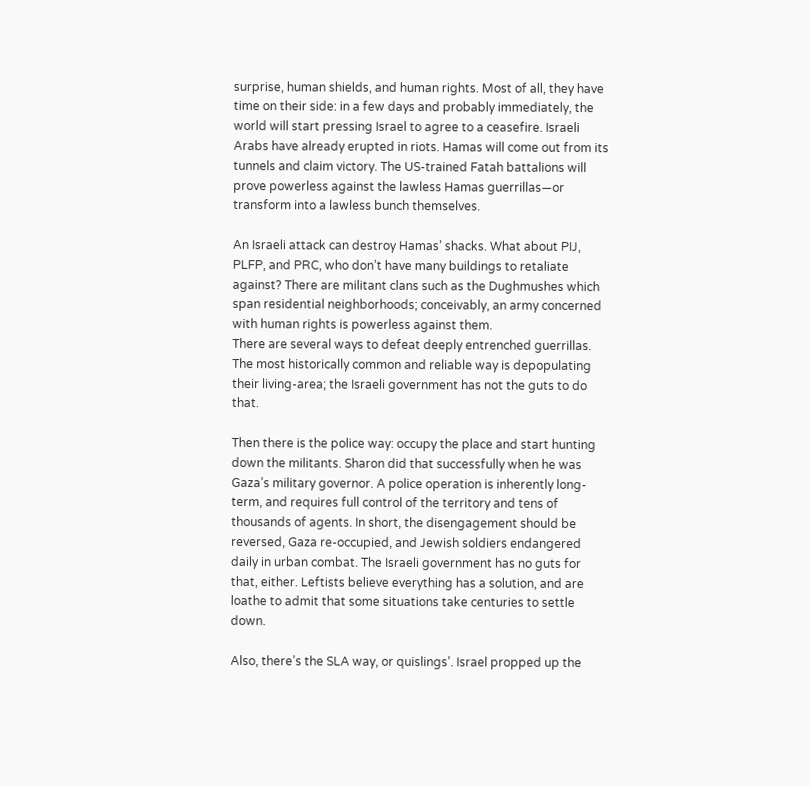surprise, human shields, and human rights. Most of all, they have time on their side: in a few days and probably immediately, the world will start pressing Israel to agree to a ceasefire. Israeli Arabs have already erupted in riots. Hamas will come out from its tunnels and claim victory. The US-trained Fatah battalions will prove powerless against the lawless Hamas guerrillas—or transform into a lawless bunch themselves.

An Israeli attack can destroy Hamas’ shacks. What about PIJ, PLFP, and PRC, who don’t have many buildings to retaliate against? There are militant clans such as the Dughmushes which span residential neighborhoods; conceivably, an army concerned with human rights is powerless against them.
There are several ways to defeat deeply entrenched guerrillas. The most historically common and reliable way is depopulating their living-area; the Israeli government has not the guts to do that.

Then there is the police way: occupy the place and start hunting down the militants. Sharon did that successfully when he was Gaza’s military governor. A police operation is inherently long-term, and requires full control of the territory and tens of thousands of agents. In short, the disengagement should be reversed, Gaza re-occupied, and Jewish soldiers endangered daily in urban combat. The Israeli government has no guts for that, either. Leftists believe everything has a solution, and are loathe to admit that some situations take centuries to settle down.

Also, there’s the SLA way, or quislings’. Israel propped up the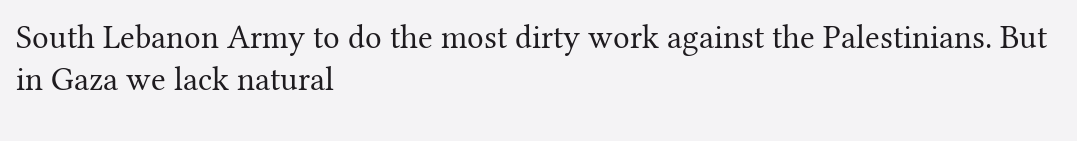South Lebanon Army to do the most dirty work against the Palestinians. But in Gaza we lack natural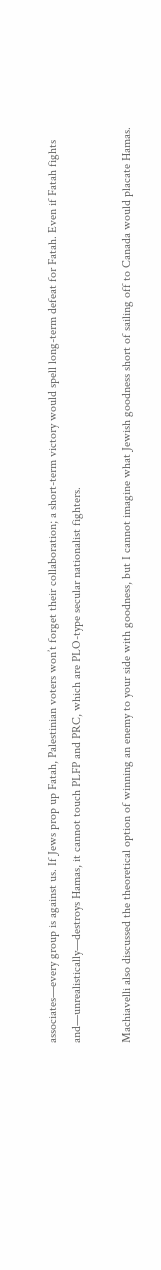associates—every group is against us. If Jews prop up Fatah, Palestinian voters won’t forget their collaboration; a short-term victory would spell long-term defeat for Fatah. Even if Fatah fights and—unrealistically—destroys Hamas, it cannot touch PLFP and PRC, which are PLO-type secular nationalist fighters.

Machiavelli also discussed the theoretical option of winning an enemy to your side with goodness, but I cannot imagine what Jewish goodness short of sailing off to Canada would placate Hamas.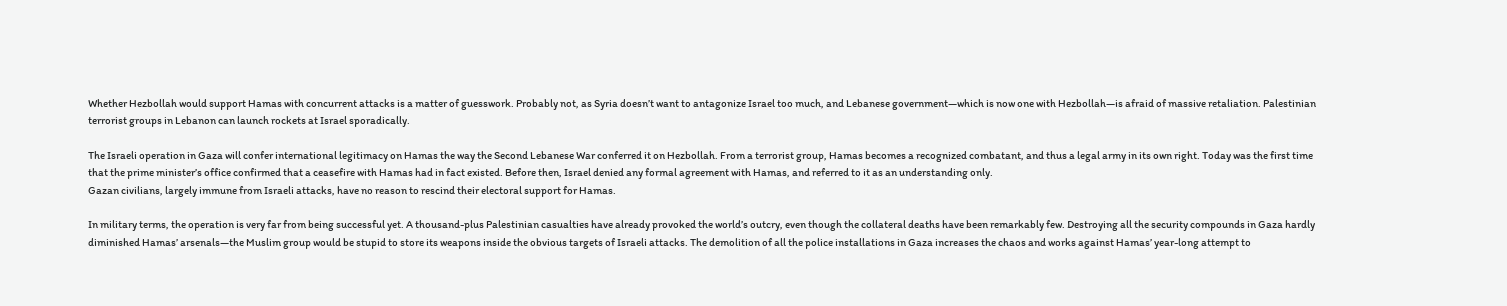Whether Hezbollah would support Hamas with concurrent attacks is a matter of guesswork. Probably not, as Syria doesn’t want to antagonize Israel too much, and Lebanese government—which is now one with Hezbollah—is afraid of massive retaliation. Palestinian terrorist groups in Lebanon can launch rockets at Israel sporadically.

The Israeli operation in Gaza will confer international legitimacy on Hamas the way the Second Lebanese War conferred it on Hezbollah. From a terrorist group, Hamas becomes a recognized combatant, and thus a legal army in its own right. Today was the first time that the prime minister’s office confirmed that a ceasefire with Hamas had in fact existed. Before then, Israel denied any formal agreement with Hamas, and referred to it as an understanding only.
Gazan civilians, largely immune from Israeli attacks, have no reason to rescind their electoral support for Hamas.

In military terms, the operation is very far from being successful yet. A thousand-plus Palestinian casualties have already provoked the world’s outcry, even though the collateral deaths have been remarkably few. Destroying all the security compounds in Gaza hardly diminished Hamas’ arsenals—the Muslim group would be stupid to store its weapons inside the obvious targets of Israeli attacks. The demolition of all the police installations in Gaza increases the chaos and works against Hamas’ year-long attempt to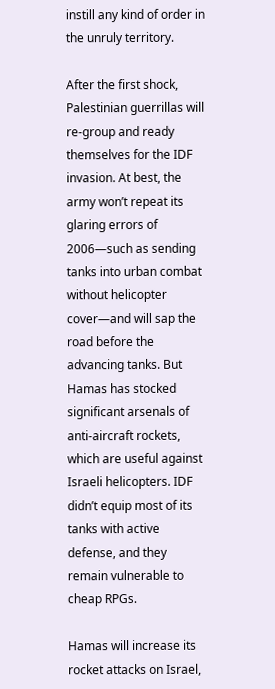instill any kind of order in the unruly territory.

After the first shock, Palestinian guerrillas will re-group and ready themselves for the IDF invasion. At best, the army won’t repeat its glaring errors of 2006—such as sending tanks into urban combat without helicopter cover—and will sap the road before the advancing tanks. But Hamas has stocked significant arsenals of anti-aircraft rockets, which are useful against Israeli helicopters. IDF didn’t equip most of its tanks with active defense, and they remain vulnerable to cheap RPGs.

Hamas will increase its rocket attacks on Israel,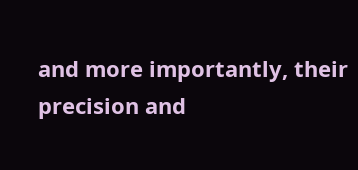and more importantly, their precision and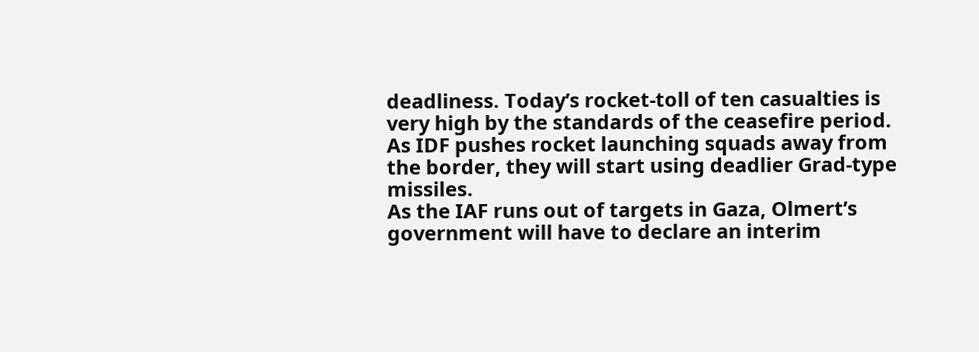deadliness. Today’s rocket-toll of ten casualties is very high by the standards of the ceasefire period. As IDF pushes rocket launching squads away from the border, they will start using deadlier Grad-type missiles.
As the IAF runs out of targets in Gaza, Olmert’s government will have to declare an interim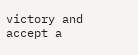victory and accept a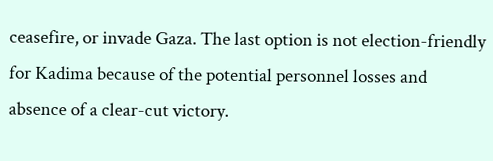ceasefire, or invade Gaza. The last option is not election-friendly for Kadima because of the potential personnel losses and absence of a clear-cut victory.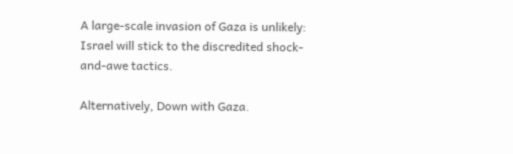A large-scale invasion of Gaza is unlikely: Israel will stick to the discredited shock-and-awe tactics.

Alternatively, Down with Gaza.